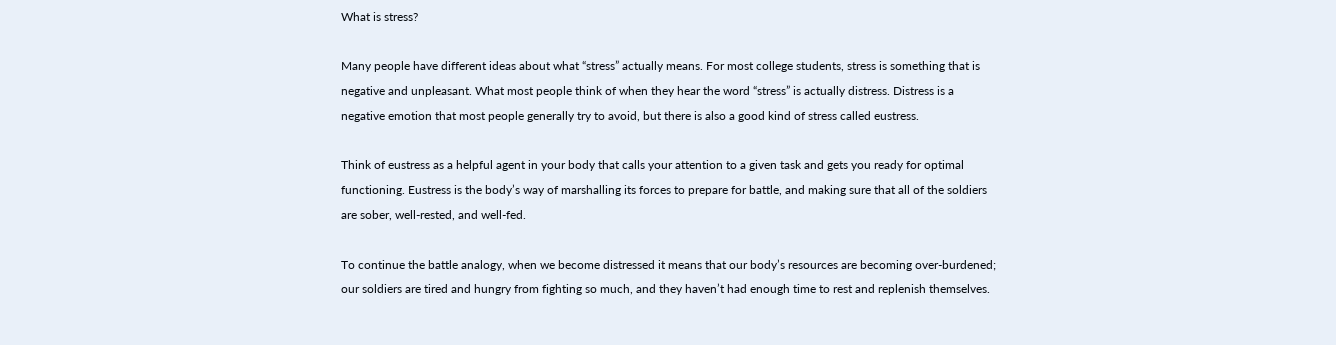What is stress?

Many people have different ideas about what “stress” actually means. For most college students, stress is something that is negative and unpleasant. What most people think of when they hear the word “stress” is actually distress. Distress is a negative emotion that most people generally try to avoid, but there is also a good kind of stress called eustress.

Think of eustress as a helpful agent in your body that calls your attention to a given task and gets you ready for optimal functioning. Eustress is the body’s way of marshalling its forces to prepare for battle, and making sure that all of the soldiers are sober, well-rested, and well-fed.

To continue the battle analogy, when we become distressed it means that our body’s resources are becoming over-burdened; our soldiers are tired and hungry from fighting so much, and they haven’t had enough time to rest and replenish themselves.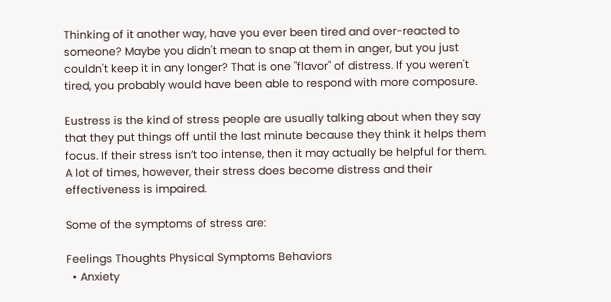Thinking of it another way, have you ever been tired and over-reacted to someone? Maybe you didn't mean to snap at them in anger, but you just couldn't keep it in any longer? That is one "flavor" of distress. If you weren't tired, you probably would have been able to respond with more composure.

Eustress is the kind of stress people are usually talking about when they say that they put things off until the last minute because they think it helps them focus. If their stress isn’t too intense, then it may actually be helpful for them. A lot of times, however, their stress does become distress and their effectiveness is impaired.

Some of the symptoms of stress are:

Feelings Thoughts Physical Symptoms Behaviors
  • Anxiety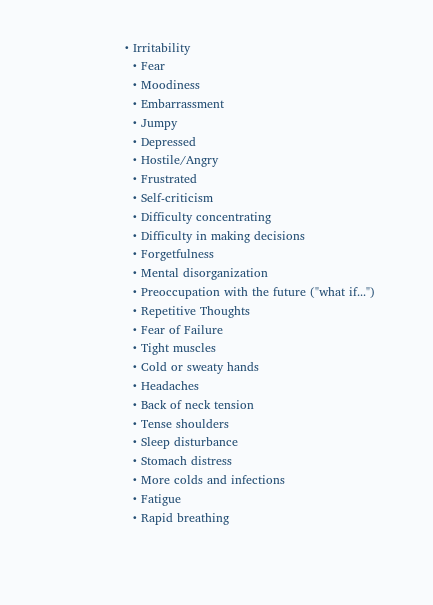• Irritability
  • Fear
  • Moodiness
  • Embarrassment
  • Jumpy
  • Depressed
  • Hostile/Angry
  • Frustrated
  • Self-criticism
  • Difficulty concentrating
  • Difficulty in making decisions
  • Forgetfulness
  • Mental disorganization
  • Preoccupation with the future ("what if...")
  • Repetitive Thoughts
  • Fear of Failure
  • Tight muscles
  • Cold or sweaty hands
  • Headaches
  • Back of neck tension
  • Tense shoulders
  • Sleep disturbance
  • Stomach distress
  • More colds and infections
  • Fatigue
  • Rapid breathing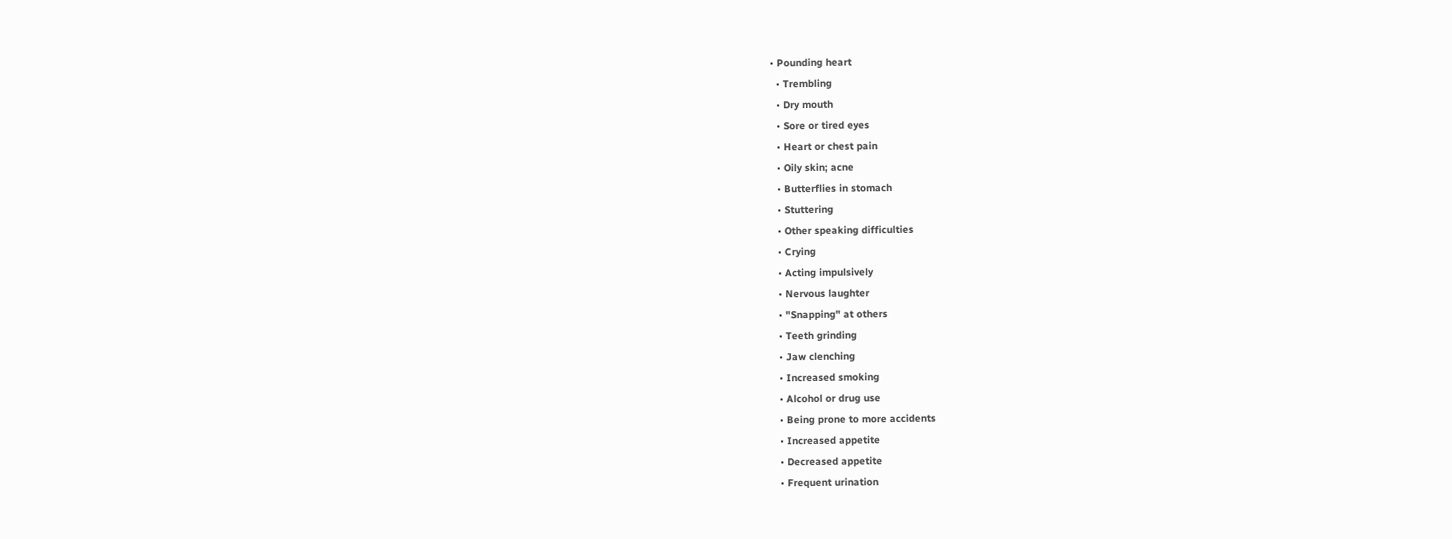• Pounding heart
  • Trembling
  • Dry mouth
  • Sore or tired eyes
  • Heart or chest pain
  • Oily skin; acne
  • Butterflies in stomach
  • Stuttering
  • Other speaking difficulties
  • Crying
  • Acting impulsively
  • Nervous laughter
  • "Snapping" at others
  • Teeth grinding
  • Jaw clenching
  • Increased smoking
  • Alcohol or drug use
  • Being prone to more accidents
  • Increased appetite
  • Decreased appetite
  • Frequent urination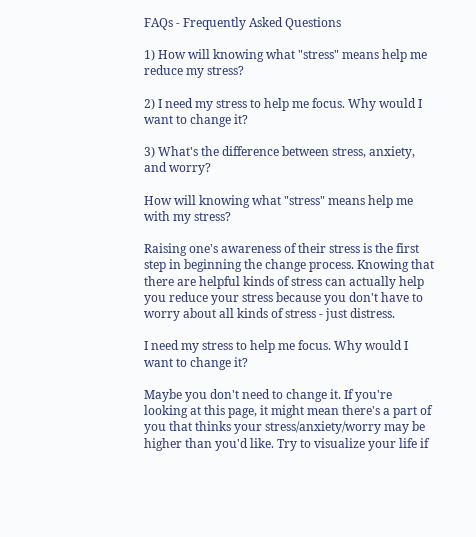FAQs - Frequently Asked Questions

1) How will knowing what "stress" means help me reduce my stress?

2) I need my stress to help me focus. Why would I want to change it?

3) What's the difference between stress, anxiety, and worry?

How will knowing what "stress" means help me with my stress?

Raising one's awareness of their stress is the first step in beginning the change process. Knowing that there are helpful kinds of stress can actually help you reduce your stress because you don't have to worry about all kinds of stress - just distress.

I need my stress to help me focus. Why would I want to change it?

Maybe you don't need to change it. If you're looking at this page, it might mean there's a part of you that thinks your stress/anxiety/worry may be higher than you'd like. Try to visualize your life if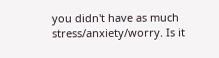you didn't have as much stress/anxiety/worry. Is it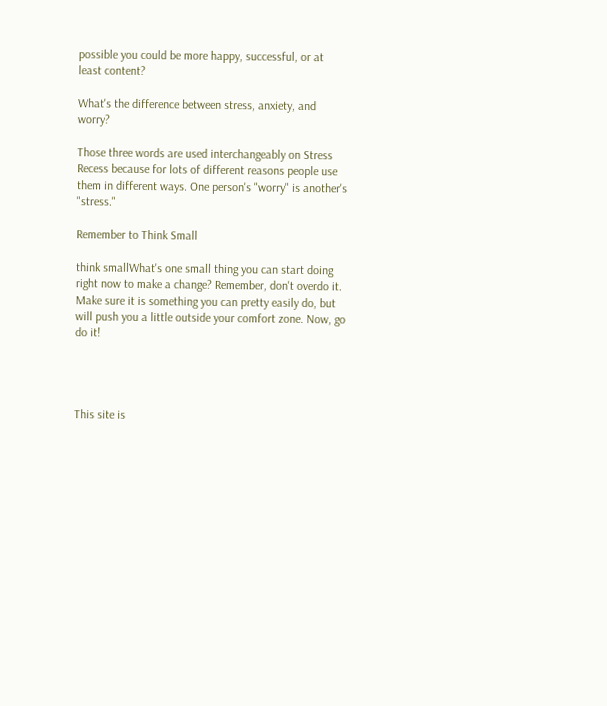possible you could be more happy, successful, or at least content?

What's the difference between stress, anxiety, and worry?

Those three words are used interchangeably on Stress Recess because for lots of different reasons people use them in different ways. One person's "worry" is another's "stress."

Remember to Think Small

think smallWhat's one small thing you can start doing right now to make a change? Remember, don't overdo it. Make sure it is something you can pretty easily do, but will push you a little outside your comfort zone. Now, go do it!




This site is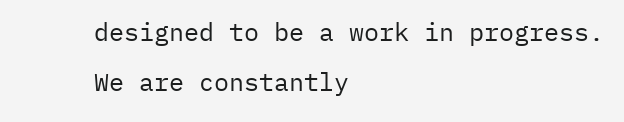designed to be a work in progress. We are constantly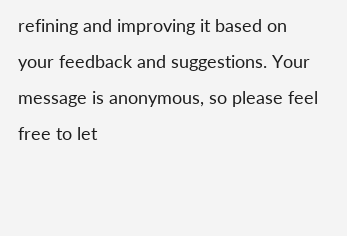refining and improving it based on your feedback and suggestions. Your message is anonymous, so please feel free to let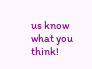us know what you think!